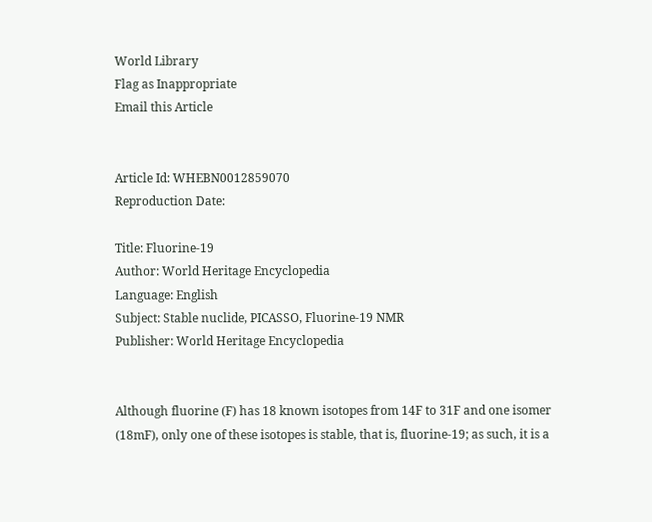World Library
Flag as Inappropriate
Email this Article


Article Id: WHEBN0012859070
Reproduction Date:

Title: Fluorine-19
Author: World Heritage Encyclopedia
Language: English
Subject: Stable nuclide, PICASSO, Fluorine-19 NMR
Publisher: World Heritage Encyclopedia


Although fluorine (F) has 18 known isotopes from 14F to 31F and one isomer (18mF), only one of these isotopes is stable, that is, fluorine-19; as such, it is a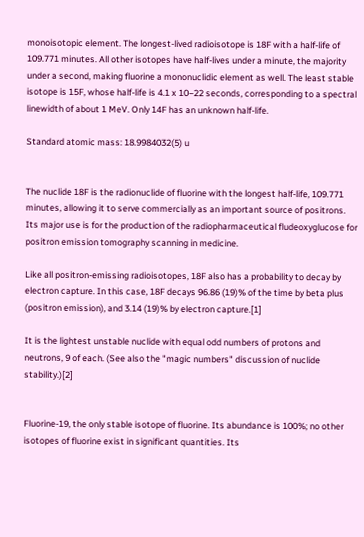monoisotopic element. The longest-lived radioisotope is 18F with a half-life of 109.771 minutes. All other isotopes have half-lives under a minute, the majority under a second, making fluorine a mononuclidic element as well. The least stable isotope is 15F, whose half-life is 4.1 x 10−22 seconds, corresponding to a spectral linewidth of about 1 MeV. Only 14F has an unknown half-life.

Standard atomic mass: 18.9984032(5) u


The nuclide 18F is the radionuclide of fluorine with the longest half-life, 109.771 minutes, allowing it to serve commercially as an important source of positrons. Its major use is for the production of the radiopharmaceutical fludeoxyglucose for positron emission tomography scanning in medicine.

Like all positron-emissing radioisotopes, 18F also has a probability to decay by electron capture. In this case, 18F decays 96.86 (19)% of the time by beta plus (positron emission), and 3.14 (19)% by electron capture.[1]

It is the lightest unstable nuclide with equal odd numbers of protons and neutrons, 9 of each. (See also the "magic numbers" discussion of nuclide stability.)[2]


Fluorine-19, the only stable isotope of fluorine. Its abundance is 100%; no other isotopes of fluorine exist in significant quantities. Its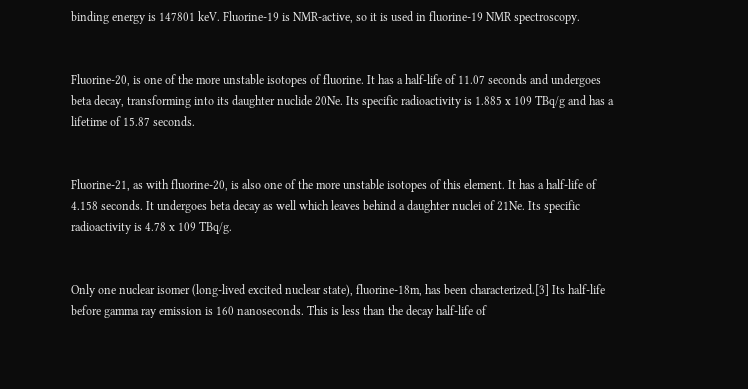binding energy is 147801 keV. Fluorine-19 is NMR-active, so it is used in fluorine-19 NMR spectroscopy.


Fluorine-20, is one of the more unstable isotopes of fluorine. It has a half-life of 11.07 seconds and undergoes beta decay, transforming into its daughter nuclide 20Ne. Its specific radioactivity is 1.885 x 109 TBq/g and has a lifetime of 15.87 seconds.


Fluorine-21, as with fluorine-20, is also one of the more unstable isotopes of this element. It has a half-life of 4.158 seconds. It undergoes beta decay as well which leaves behind a daughter nuclei of 21Ne. Its specific radioactivity is 4.78 x 109 TBq/g.


Only one nuclear isomer (long-lived excited nuclear state), fluorine-18m, has been characterized.[3] Its half-life before gamma ray emission is 160 nanoseconds. This is less than the decay half-life of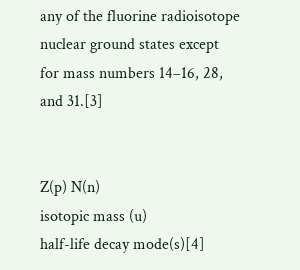any of the fluorine radioisotope nuclear ground states except for mass numbers 14–16, 28, and 31.[3]


Z(p) N(n)
isotopic mass (u)
half-life decay mode(s)[4]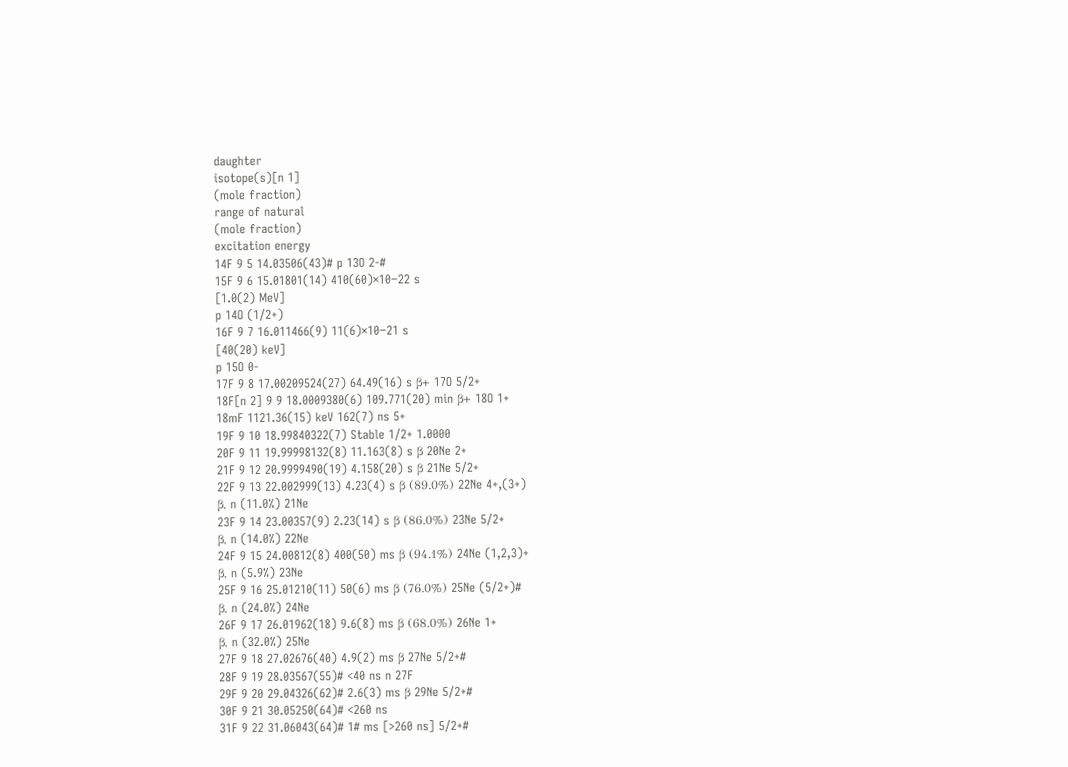daughter
isotope(s)[n 1]
(mole fraction)
range of natural
(mole fraction)
excitation energy
14F 9 5 14.03506(43)# p 13O 2-#
15F 9 6 15.01801(14) 410(60)×10−22 s
[1.0(2) MeV]
p 14O (1/2+)
16F 9 7 16.011466(9) 11(6)×10−21 s
[40(20) keV]
p 15O 0-
17F 9 8 17.00209524(27) 64.49(16) s β+ 17O 5/2+
18F[n 2] 9 9 18.0009380(6) 109.771(20) min β+ 18O 1+
18mF 1121.36(15) keV 162(7) ns 5+
19F 9 10 18.99840322(7) Stable 1/2+ 1.0000
20F 9 11 19.99998132(8) 11.163(8) s β 20Ne 2+
21F 9 12 20.9999490(19) 4.158(20) s β 21Ne 5/2+
22F 9 13 22.002999(13) 4.23(4) s β (89.0%) 22Ne 4+,(3+)
β, n (11.0%) 21Ne
23F 9 14 23.00357(9) 2.23(14) s β (86.0%) 23Ne 5/2+
β, n (14.0%) 22Ne
24F 9 15 24.00812(8) 400(50) ms β (94.1%) 24Ne (1,2,3)+
β, n (5.9%) 23Ne
25F 9 16 25.01210(11) 50(6) ms β (76.0%) 25Ne (5/2+)#
β, n (24.0%) 24Ne
26F 9 17 26.01962(18) 9.6(8) ms β (68.0%) 26Ne 1+
β, n (32.0%) 25Ne
27F 9 18 27.02676(40) 4.9(2) ms β 27Ne 5/2+#
28F 9 19 28.03567(55)# <40 ns n 27F
29F 9 20 29.04326(62)# 2.6(3) ms β 29Ne 5/2+#
30F 9 21 30.05250(64)# <260 ns
31F 9 22 31.06043(64)# 1# ms [>260 ns] 5/2+#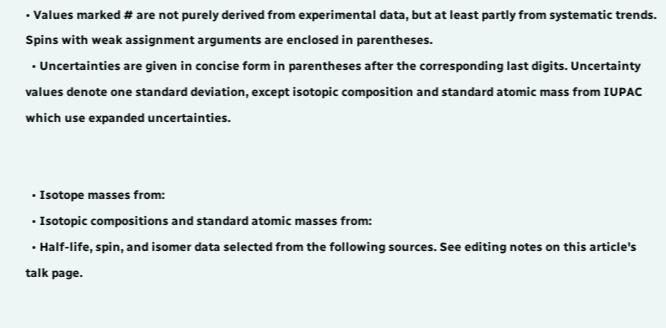• Values marked # are not purely derived from experimental data, but at least partly from systematic trends. Spins with weak assignment arguments are enclosed in parentheses.
  • Uncertainties are given in concise form in parentheses after the corresponding last digits. Uncertainty values denote one standard deviation, except isotopic composition and standard atomic mass from IUPAC which use expanded uncertainties.


  • Isotope masses from:
  • Isotopic compositions and standard atomic masses from:
  • Half-life, spin, and isomer data selected from the following sources. See editing notes on this article's talk page.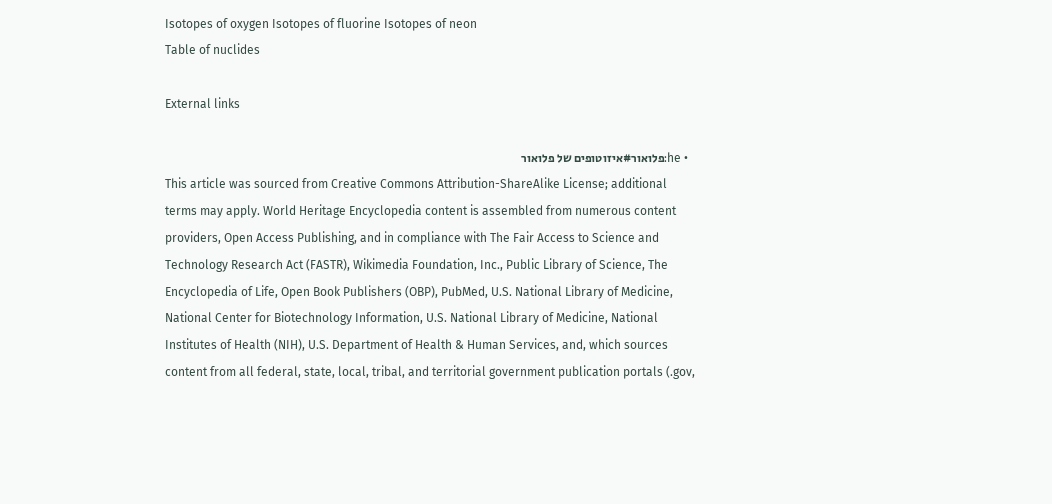Isotopes of oxygen Isotopes of fluorine Isotopes of neon
Table of nuclides

External links

  • he:פלואור#איזוטופים של פלואור
This article was sourced from Creative Commons Attribution-ShareAlike License; additional terms may apply. World Heritage Encyclopedia content is assembled from numerous content providers, Open Access Publishing, and in compliance with The Fair Access to Science and Technology Research Act (FASTR), Wikimedia Foundation, Inc., Public Library of Science, The Encyclopedia of Life, Open Book Publishers (OBP), PubMed, U.S. National Library of Medicine, National Center for Biotechnology Information, U.S. National Library of Medicine, National Institutes of Health (NIH), U.S. Department of Health & Human Services, and, which sources content from all federal, state, local, tribal, and territorial government publication portals (.gov,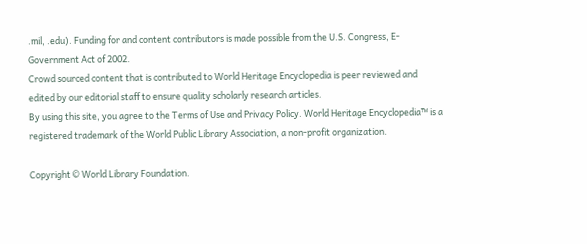.mil, .edu). Funding for and content contributors is made possible from the U.S. Congress, E-Government Act of 2002.
Crowd sourced content that is contributed to World Heritage Encyclopedia is peer reviewed and edited by our editorial staff to ensure quality scholarly research articles.
By using this site, you agree to the Terms of Use and Privacy Policy. World Heritage Encyclopedia™ is a registered trademark of the World Public Library Association, a non-profit organization.

Copyright © World Library Foundation.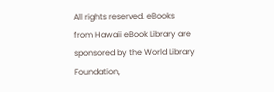All rights reserved. eBooks from Hawaii eBook Library are sponsored by the World Library Foundation,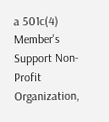a 501c(4) Member's Support Non-Profit Organization,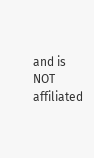and is NOT affiliated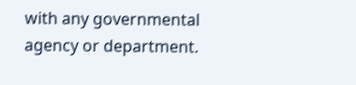with any governmental agency or department.